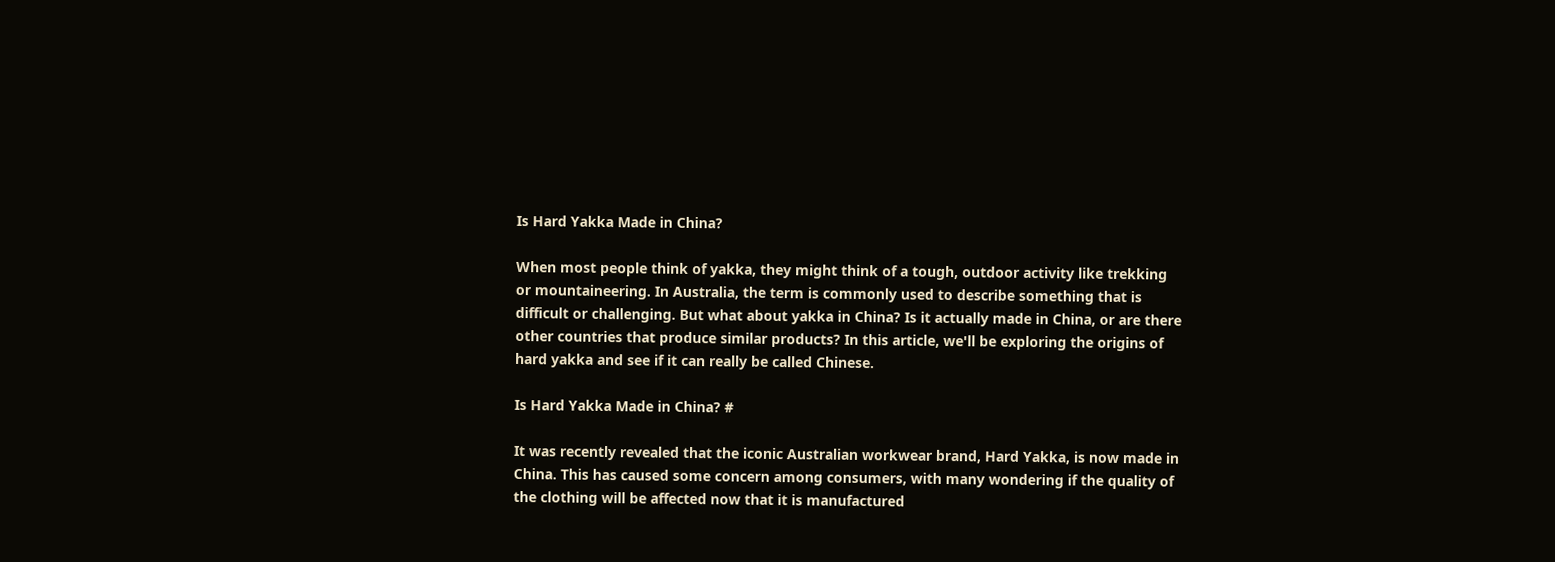Is Hard Yakka Made in China?

When most people think of yakka, they might think of a tough, outdoor activity like trekking or mountaineering. In Australia, the term is commonly used to describe something that is difficult or challenging. But what about yakka in China? Is it actually made in China, or are there other countries that produce similar products? In this article, we'll be exploring the origins of hard yakka and see if it can really be called Chinese.

Is Hard Yakka Made in China? #

It was recently revealed that the iconic Australian workwear brand, Hard Yakka, is now made in China. This has caused some concern among consumers, with many wondering if the quality of the clothing will be affected now that it is manufactured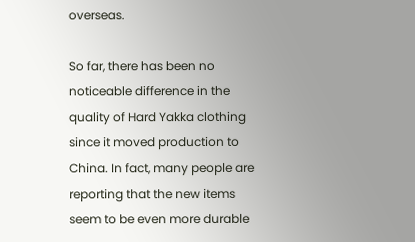overseas.

So far, there has been no noticeable difference in the quality of Hard Yakka clothing since it moved production to China. In fact, many people are reporting that the new items seem to be even more durable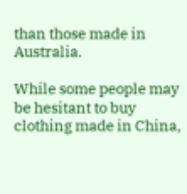than those made in Australia.

While some people may be hesitant to buy clothing made in China,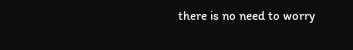there is no need to worry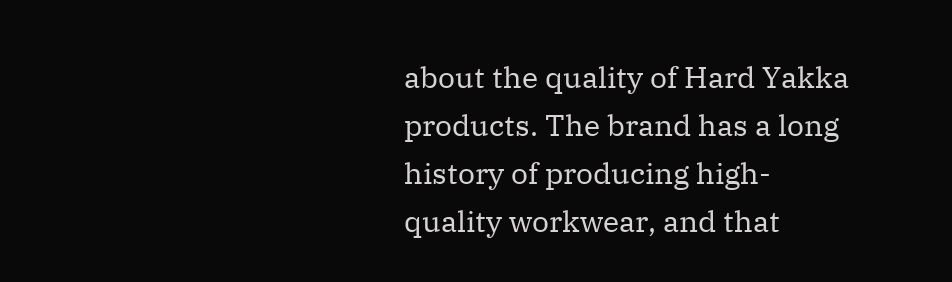about the quality of Hard Yakka products. The brand has a long history of producing high-quality workwear, and that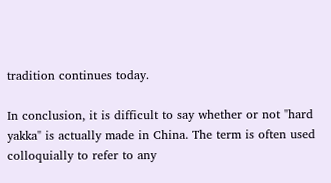tradition continues today.

In conclusion, it is difficult to say whether or not "hard yakka" is actually made in China. The term is often used colloquially to refer to any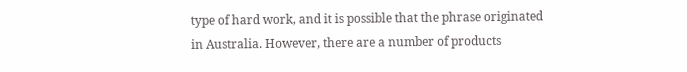type of hard work, and it is possible that the phrase originated in Australia. However, there are a number of products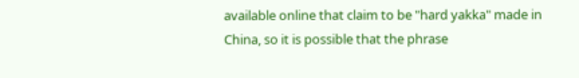available online that claim to be "hard yakka" made in China, so it is possible that the phrase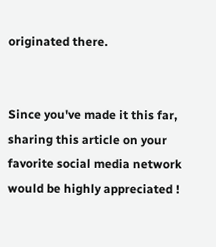originated there.


Since you've made it this far, sharing this article on your favorite social media network would be highly appreciated !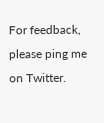For feedback, please ping me on Twitter.